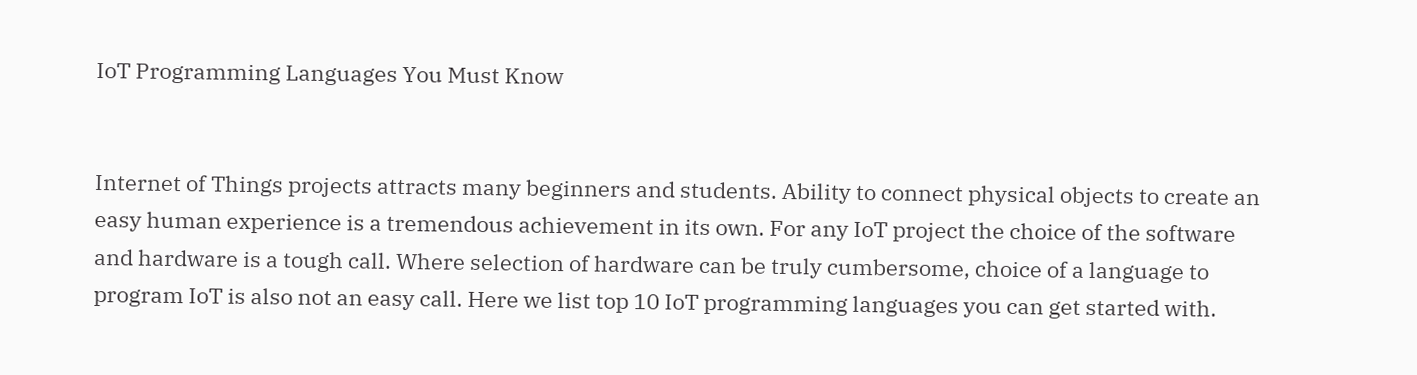IoT Programming Languages You Must Know


Internet of Things projects attracts many beginners and students. Ability to connect physical objects to create an easy human experience is a tremendous achievement in its own. For any IoT project the choice of the software and hardware is a tough call. Where selection of hardware can be truly cumbersome, choice of a language to program IoT is also not an easy call. Here we list top 10 IoT programming languages you can get started with.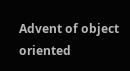Advent of object oriented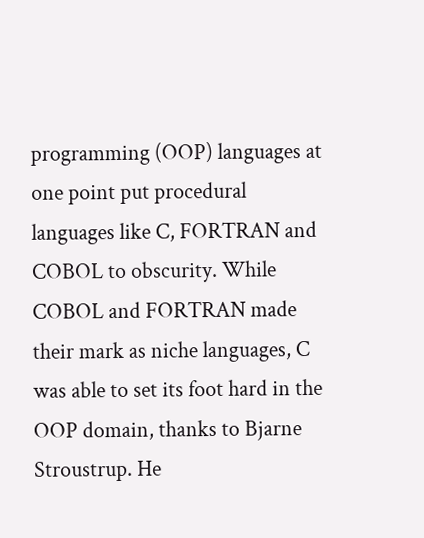programming (OOP) languages at one point put procedural languages like C, FORTRAN and COBOL to obscurity. While COBOL and FORTRAN made their mark as niche languages, C was able to set its foot hard in the OOP domain, thanks to Bjarne Stroustrup. He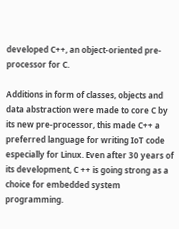developed C++, an object-oriented pre-processor for C.

Additions in form of classes, objects and data abstraction were made to core C by its new pre-processor, this made C++ a preferred language for writing IoT code especially for Linux. Even after 30 years of its development, C ++ is going strong as a choice for embedded system programming.